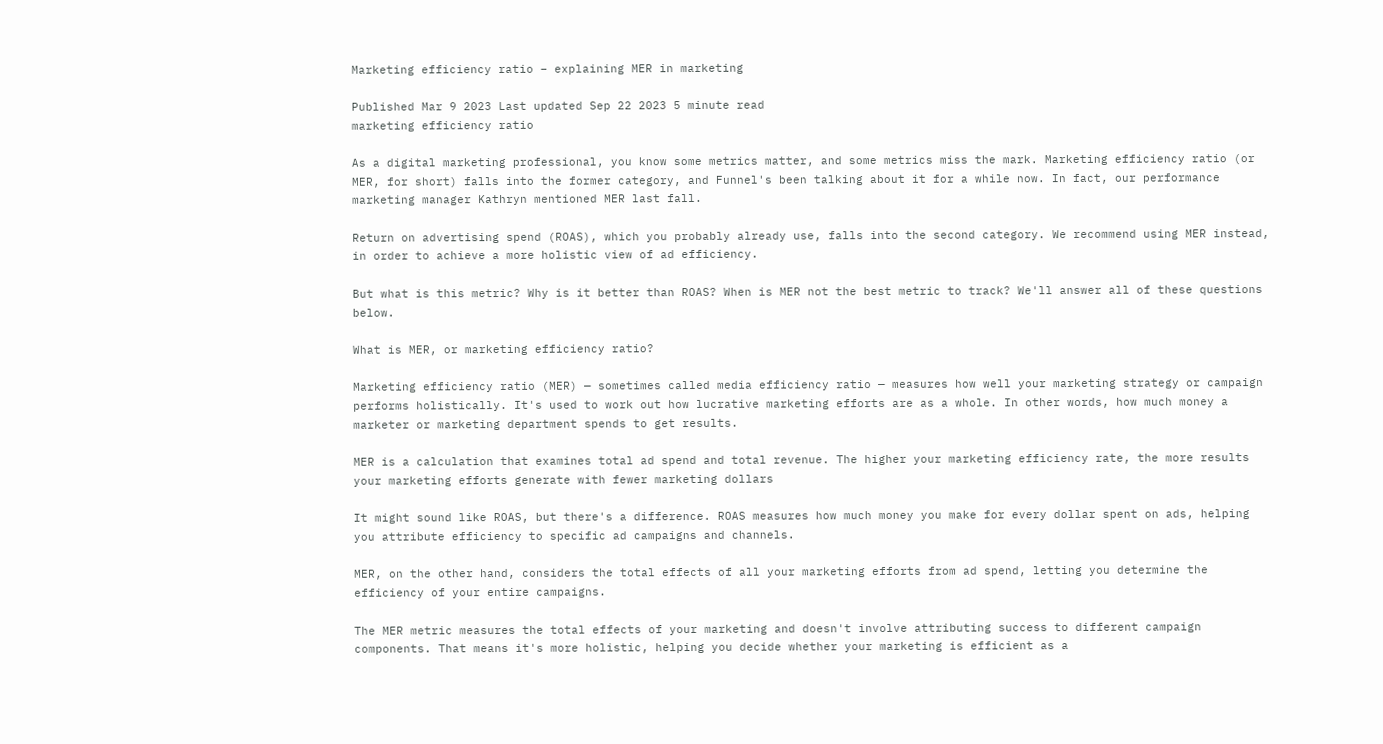Marketing efficiency ratio – explaining MER in marketing

Published Mar 9 2023 Last updated Sep 22 2023 5 minute read
marketing efficiency ratio

As a digital marketing professional, you know some metrics matter, and some metrics miss the mark. Marketing efficiency ratio (or MER, for short) falls into the former category, and Funnel's been talking about it for a while now. In fact, our performance marketing manager Kathryn mentioned MER last fall.

Return on advertising spend (ROAS), which you probably already use, falls into the second category. We recommend using MER instead, in order to achieve a more holistic view of ad efficiency.

But what is this metric? Why is it better than ROAS? When is MER not the best metric to track? We'll answer all of these questions below.

What is MER, or marketing efficiency ratio?

Marketing efficiency ratio (MER) — sometimes called media efficiency ratio — measures how well your marketing strategy or campaign performs holistically. It's used to work out how lucrative marketing efforts are as a whole. In other words, how much money a marketer or marketing department spends to get results.

MER is a calculation that examines total ad spend and total revenue. The higher your marketing efficiency rate, the more results your marketing efforts generate with fewer marketing dollars

It might sound like ROAS, but there's a difference. ROAS measures how much money you make for every dollar spent on ads, helping you attribute efficiency to specific ad campaigns and channels.

MER, on the other hand, considers the total effects of all your marketing efforts from ad spend, letting you determine the efficiency of your entire campaigns.

The MER metric measures the total effects of your marketing and doesn't involve attributing success to different campaign components. That means it's more holistic, helping you decide whether your marketing is efficient as a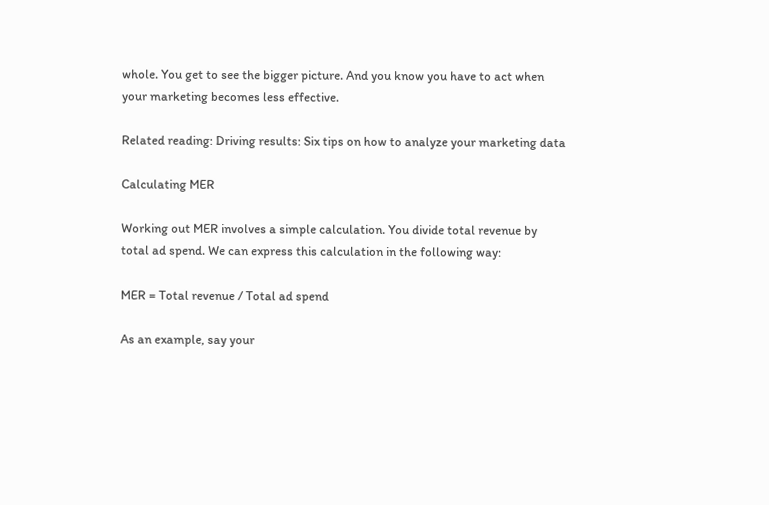whole. You get to see the bigger picture. And you know you have to act when your marketing becomes less effective.

Related reading: Driving results: Six tips on how to analyze your marketing data

Calculating MER

Working out MER involves a simple calculation. You divide total revenue by total ad spend. We can express this calculation in the following way:

MER = Total revenue / Total ad spend

As an example, say your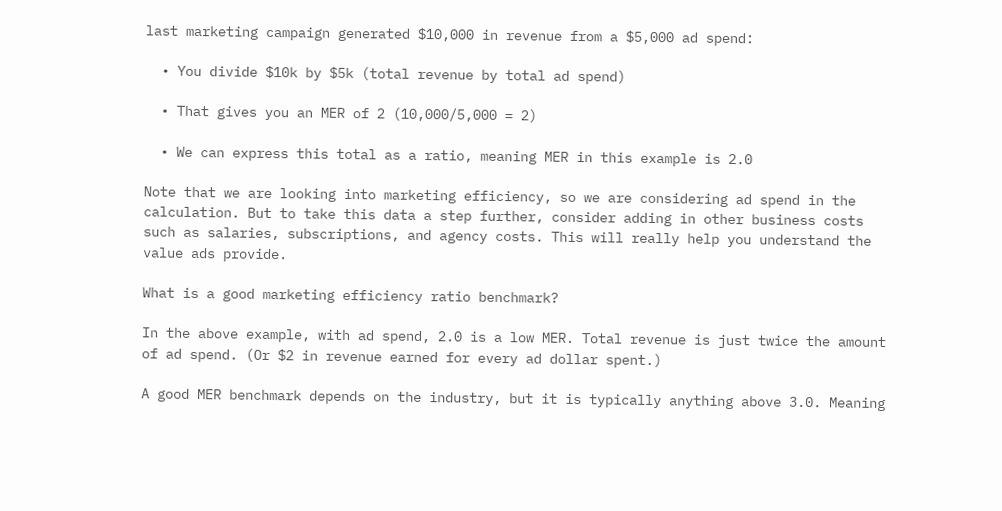last marketing campaign generated $10,000 in revenue from a $5,000 ad spend:

  • You divide $10k by $5k (total revenue by total ad spend)

  • That gives you an MER of 2 (10,000/5,000 = 2)

  • We can express this total as a ratio, meaning MER in this example is 2.0

Note that we are looking into marketing efficiency, so we are considering ad spend in the calculation. But to take this data a step further, consider adding in other business costs such as salaries, subscriptions, and agency costs. This will really help you understand the value ads provide.

What is a good marketing efficiency ratio benchmark?

In the above example, with ad spend, 2.0 is a low MER. Total revenue is just twice the amount of ad spend. (Or $2 in revenue earned for every ad dollar spent.)

A good MER benchmark depends on the industry, but it is typically anything above 3.0. Meaning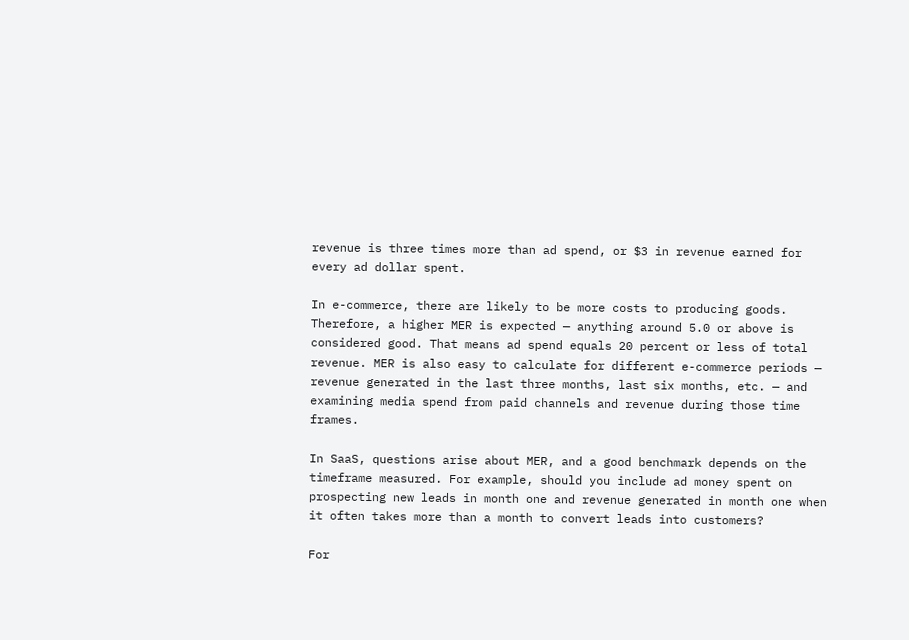revenue is three times more than ad spend, or $3 in revenue earned for every ad dollar spent.

In e-commerce, there are likely to be more costs to producing goods. Therefore, a higher MER is expected — anything around 5.0 or above is considered good. That means ad spend equals 20 percent or less of total revenue. MER is also easy to calculate for different e-commerce periods — revenue generated in the last three months, last six months, etc. — and examining media spend from paid channels and revenue during those time frames.

In SaaS, questions arise about MER, and a good benchmark depends on the timeframe measured. For example, should you include ad money spent on prospecting new leads in month one and revenue generated in month one when it often takes more than a month to convert leads into customers?

For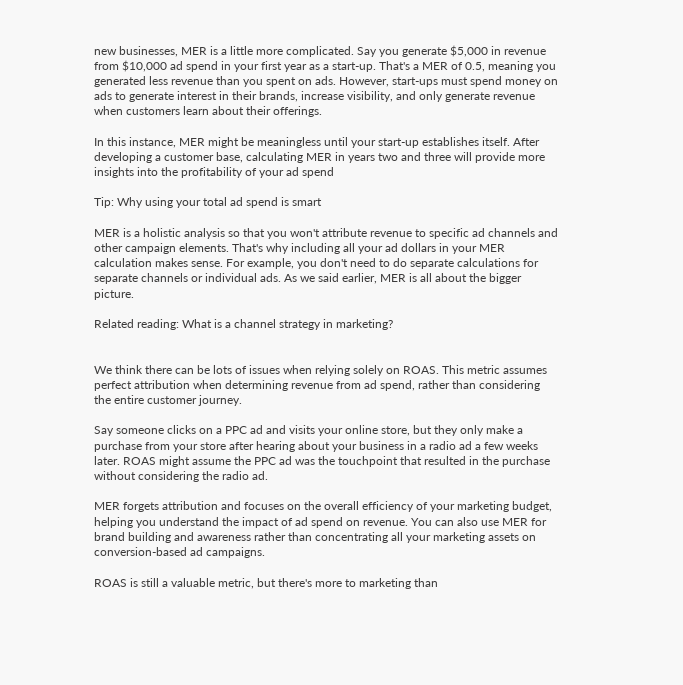new businesses, MER is a little more complicated. Say you generate $5,000 in revenue from $10,000 ad spend in your first year as a start-up. That's a MER of 0.5, meaning you generated less revenue than you spent on ads. However, start-ups must spend money on ads to generate interest in their brands, increase visibility, and only generate revenue when customers learn about their offerings.

In this instance, MER might be meaningless until your start-up establishes itself. After developing a customer base, calculating MER in years two and three will provide more insights into the profitability of your ad spend

Tip: Why using your total ad spend is smart

MER is a holistic analysis so that you won't attribute revenue to specific ad channels and other campaign elements. That's why including all your ad dollars in your MER calculation makes sense. For example, you don't need to do separate calculations for separate channels or individual ads. As we said earlier, MER is all about the bigger picture.

Related reading: What is a channel strategy in marketing?


We think there can be lots of issues when relying solely on ROAS. This metric assumes perfect attribution when determining revenue from ad spend, rather than considering the entire customer journey.

Say someone clicks on a PPC ad and visits your online store, but they only make a purchase from your store after hearing about your business in a radio ad a few weeks later. ROAS might assume the PPC ad was the touchpoint that resulted in the purchase without considering the radio ad.

MER forgets attribution and focuses on the overall efficiency of your marketing budget, helping you understand the impact of ad spend on revenue. You can also use MER for brand building and awareness rather than concentrating all your marketing assets on conversion-based ad campaigns.

ROAS is still a valuable metric, but there's more to marketing than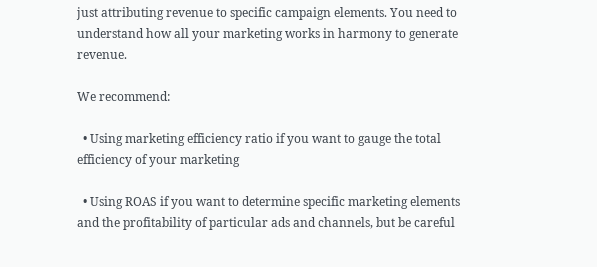just attributing revenue to specific campaign elements. You need to understand how all your marketing works in harmony to generate revenue.

We recommend:

  • Using marketing efficiency ratio if you want to gauge the total efficiency of your marketing

  • Using ROAS if you want to determine specific marketing elements and the profitability of particular ads and channels, but be careful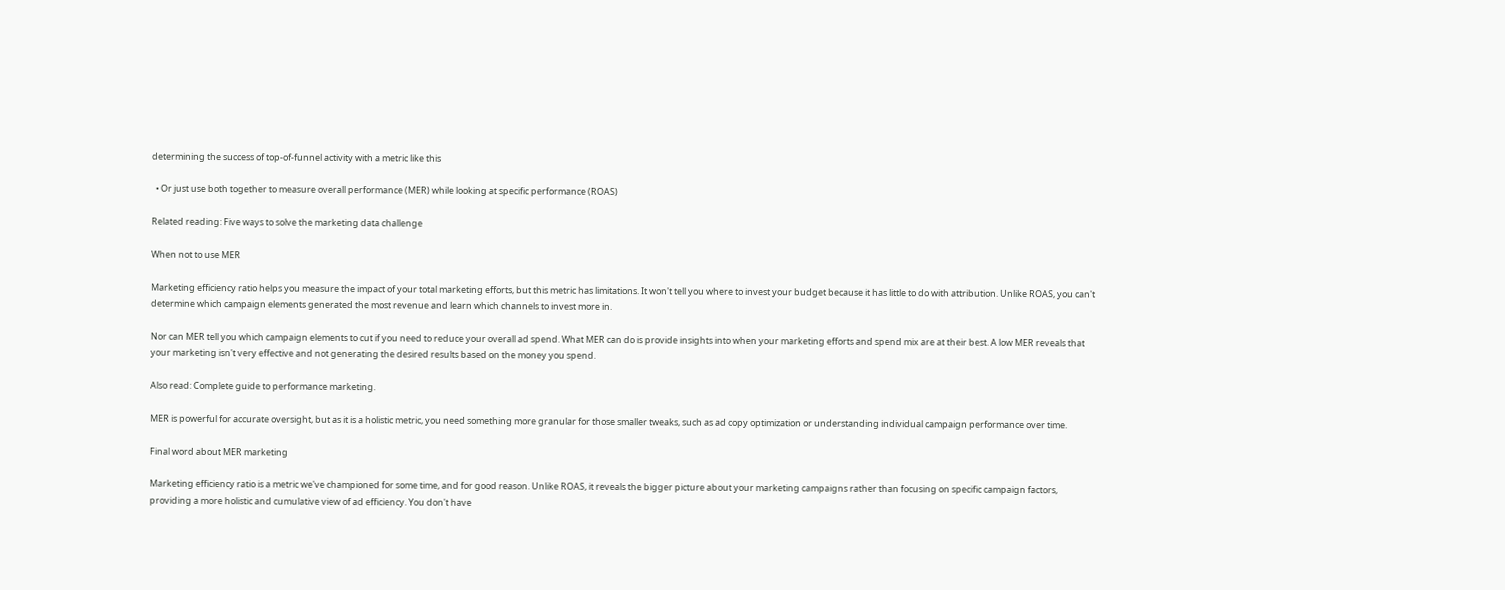determining the success of top-of-funnel activity with a metric like this

  • Or just use both together to measure overall performance (MER) while looking at specific performance (ROAS)

Related reading: Five ways to solve the marketing data challenge

When not to use MER

Marketing efficiency ratio helps you measure the impact of your total marketing efforts, but this metric has limitations. It won't tell you where to invest your budget because it has little to do with attribution. Unlike ROAS, you can't determine which campaign elements generated the most revenue and learn which channels to invest more in.

Nor can MER tell you which campaign elements to cut if you need to reduce your overall ad spend. What MER can do is provide insights into when your marketing efforts and spend mix are at their best. A low MER reveals that your marketing isn't very effective and not generating the desired results based on the money you spend.

Also read: Complete guide to performance marketing.

MER is powerful for accurate oversight, but as it is a holistic metric, you need something more granular for those smaller tweaks, such as ad copy optimization or understanding individual campaign performance over time.

Final word about MER marketing

Marketing efficiency ratio is a metric we've championed for some time, and for good reason. Unlike ROAS, it reveals the bigger picture about your marketing campaigns rather than focusing on specific campaign factors, providing a more holistic and cumulative view of ad efficiency. You don't have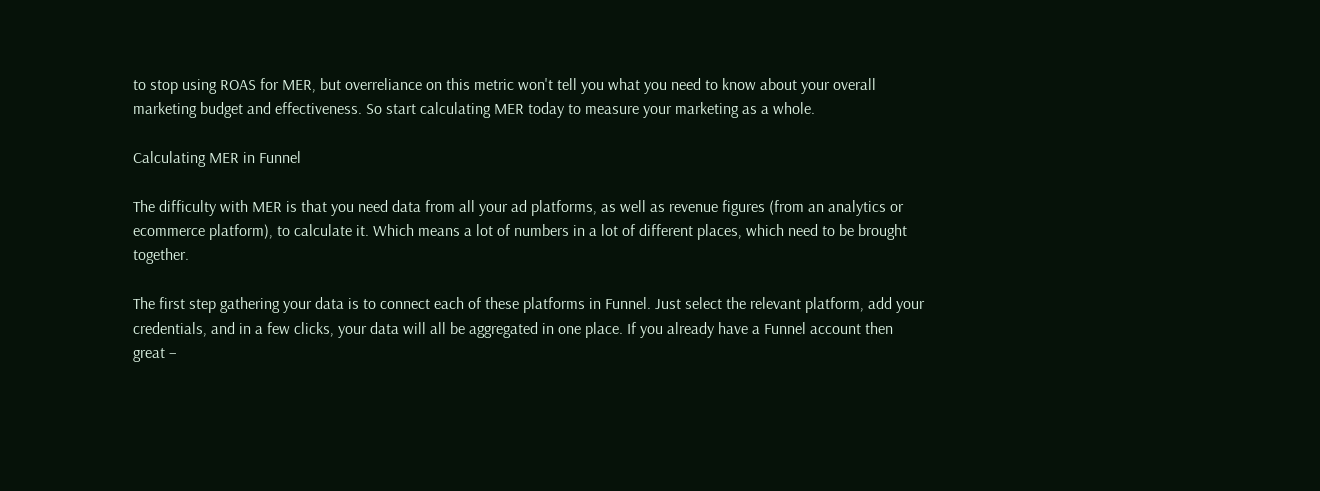to stop using ROAS for MER, but overreliance on this metric won't tell you what you need to know about your overall marketing budget and effectiveness. So start calculating MER today to measure your marketing as a whole.

Calculating MER in Funnel

The difficulty with MER is that you need data from all your ad platforms, as well as revenue figures (from an analytics or ecommerce platform), to calculate it. Which means a lot of numbers in a lot of different places, which need to be brought together.

The first step gathering your data is to connect each of these platforms in Funnel. Just select the relevant platform, add your credentials, and in a few clicks, your data will all be aggregated in one place. If you already have a Funnel account then great –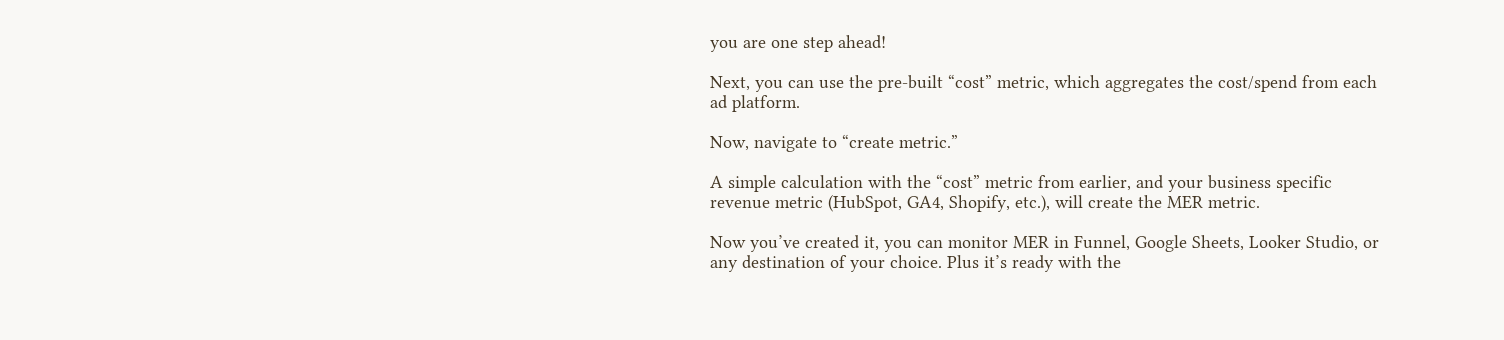you are one step ahead!

Next, you can use the pre-built “cost” metric, which aggregates the cost/spend from each ad platform.

Now, navigate to “create metric.”

A simple calculation with the “cost” metric from earlier, and your business specific revenue metric (HubSpot, GA4, Shopify, etc.), will create the MER metric.

Now you’ve created it, you can monitor MER in Funnel, Google Sheets, Looker Studio, or any destination of your choice. Plus it’s ready with the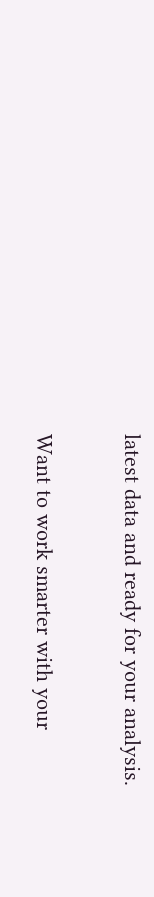latest data and ready for your analysis.

Want to work smarter with your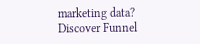marketing data?
Discover Funnel